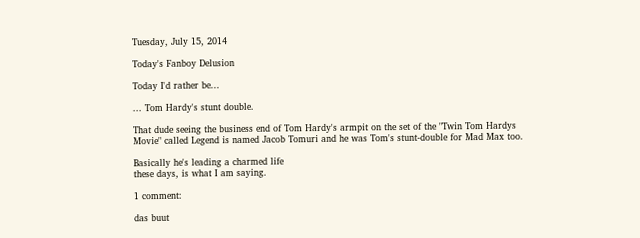Tuesday, July 15, 2014

Today's Fanboy Delusion

Today I'd rather be...

... Tom Hardy's stunt double.

That dude seeing the business end of Tom Hardy's armpit on the set of the "Twin Tom Hardys Movie" called Legend is named Jacob Tomuri and he was Tom's stunt-double for Mad Max too.

Basically he's leading a charmed life
these days, is what I am saying.

1 comment:

das buut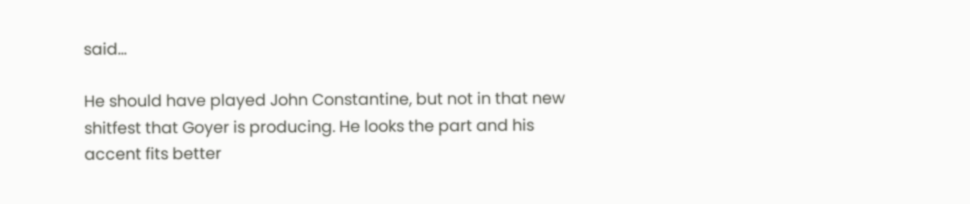said...

He should have played John Constantine, but not in that new shitfest that Goyer is producing. He looks the part and his accent fits better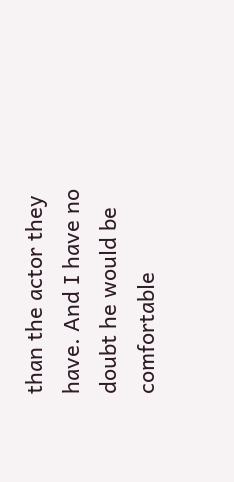than the actor they have. And I have no doubt he would be comfortable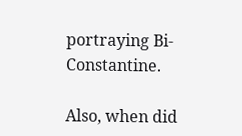portraying Bi- Constantine.

Also, when did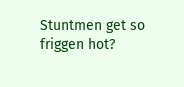Stuntmen get so friggen hot?